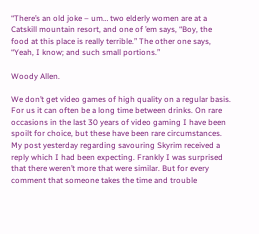“There’s an old joke – um… two elderly women are at a Catskill mountain resort, and one of ’em says, “Boy, the food at this place is really terrible.” The other one says, “Yeah, I know; and such small portions.”

Woody Allen.

We don’t get video games of high quality on a regular basis. For us it can often be a long time between drinks. On rare occasions in the last 30 years of video gaming I have been spoilt for choice, but these have been rare circumstances. My post yesterday regarding savouring Skyrim received a reply which I had been expecting. Frankly I was surprised that there weren’t more that were similar. But for every comment that someone takes the time and trouble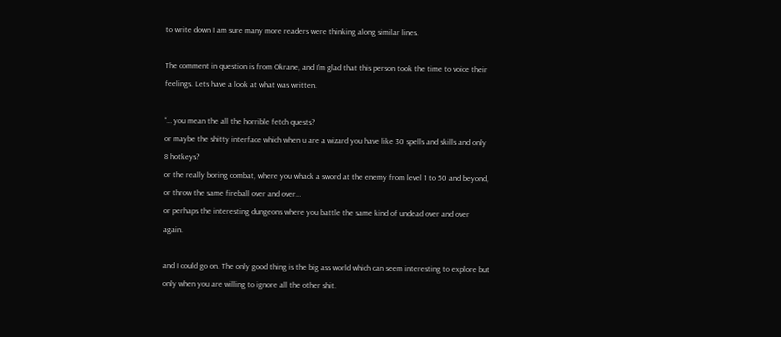to write down I am sure many more readers were thinking along similar lines.

The comment in question is from Okrane, and I’m glad that this person took the time to voice their feelings. Lets have a look at what was written.

“… you mean the all the horrible fetch quests?
or maybe the shitty interface which when u are a wizard you have like 30 spells and skills and only 8 hotkeys?
or the really boring combat, where you whack a sword at the enemy from level 1 to 50 and beyond, or throw the same fireball over and over…
or perhaps the interesting dungeons where you battle the same kind of undead over and over again.

and I could go on. The only good thing is the big ass world which can seem interesting to explore but only when you are willing to ignore all the other shit.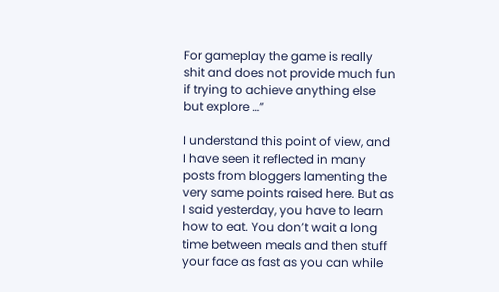For gameplay the game is really shit and does not provide much fun if trying to achieve anything else but explore …”

I understand this point of view, and I have seen it reflected in many posts from bloggers lamenting the very same points raised here. But as I said yesterday, you have to learn how to eat. You don’t wait a long time between meals and then stuff your face as fast as you can while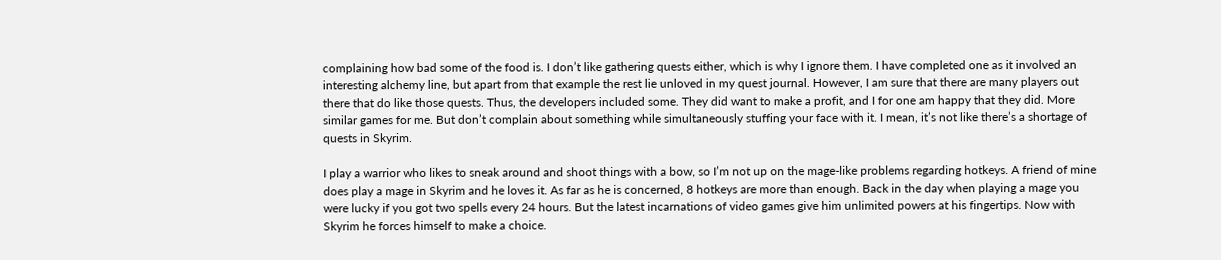complaining how bad some of the food is. I don’t like gathering quests either, which is why I ignore them. I have completed one as it involved an interesting alchemy line, but apart from that example the rest lie unloved in my quest journal. However, I am sure that there are many players out there that do like those quests. Thus, the developers included some. They did want to make a profit, and I for one am happy that they did. More similar games for me. But don’t complain about something while simultaneously stuffing your face with it. I mean, it’s not like there’s a shortage of quests in Skyrim.

I play a warrior who likes to sneak around and shoot things with a bow, so I’m not up on the mage-like problems regarding hotkeys. A friend of mine does play a mage in Skyrim and he loves it. As far as he is concerned, 8 hotkeys are more than enough. Back in the day when playing a mage you were lucky if you got two spells every 24 hours. But the latest incarnations of video games give him unlimited powers at his fingertips. Now with Skyrim he forces himself to make a choice.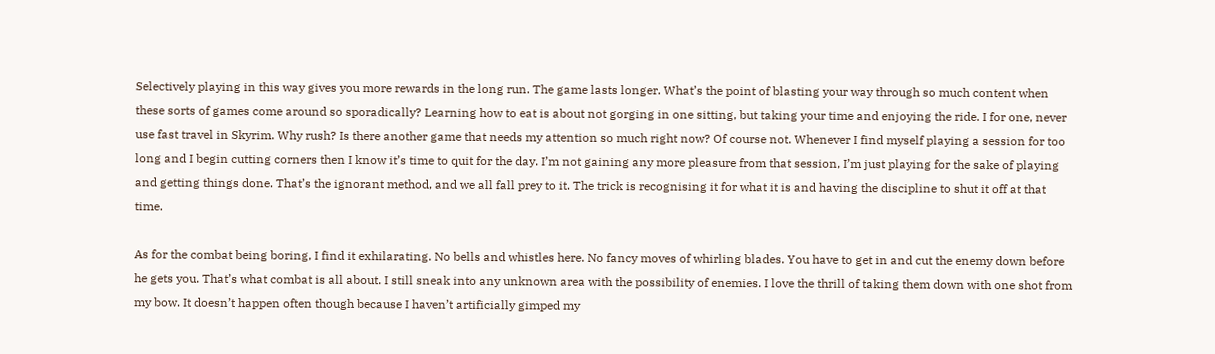Selectively playing in this way gives you more rewards in the long run. The game lasts longer. What’s the point of blasting your way through so much content when these sorts of games come around so sporadically? Learning how to eat is about not gorging in one sitting, but taking your time and enjoying the ride. I for one, never use fast travel in Skyrim. Why rush? Is there another game that needs my attention so much right now? Of course not. Whenever I find myself playing a session for too long and I begin cutting corners then I know it’s time to quit for the day. I’m not gaining any more pleasure from that session, I’m just playing for the sake of playing and getting things done. That’s the ignorant method, and we all fall prey to it. The trick is recognising it for what it is and having the discipline to shut it off at that time.

As for the combat being boring, I find it exhilarating. No bells and whistles here. No fancy moves of whirling blades. You have to get in and cut the enemy down before he gets you. That’s what combat is all about. I still sneak into any unknown area with the possibility of enemies. I love the thrill of taking them down with one shot from my bow. It doesn’t happen often though because I haven’t artificially gimped my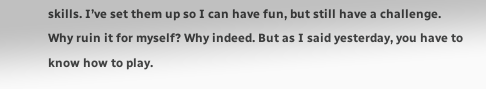skills. I’ve set them up so I can have fun, but still have a challenge. Why ruin it for myself? Why indeed. But as I said yesterday, you have to know how to play.